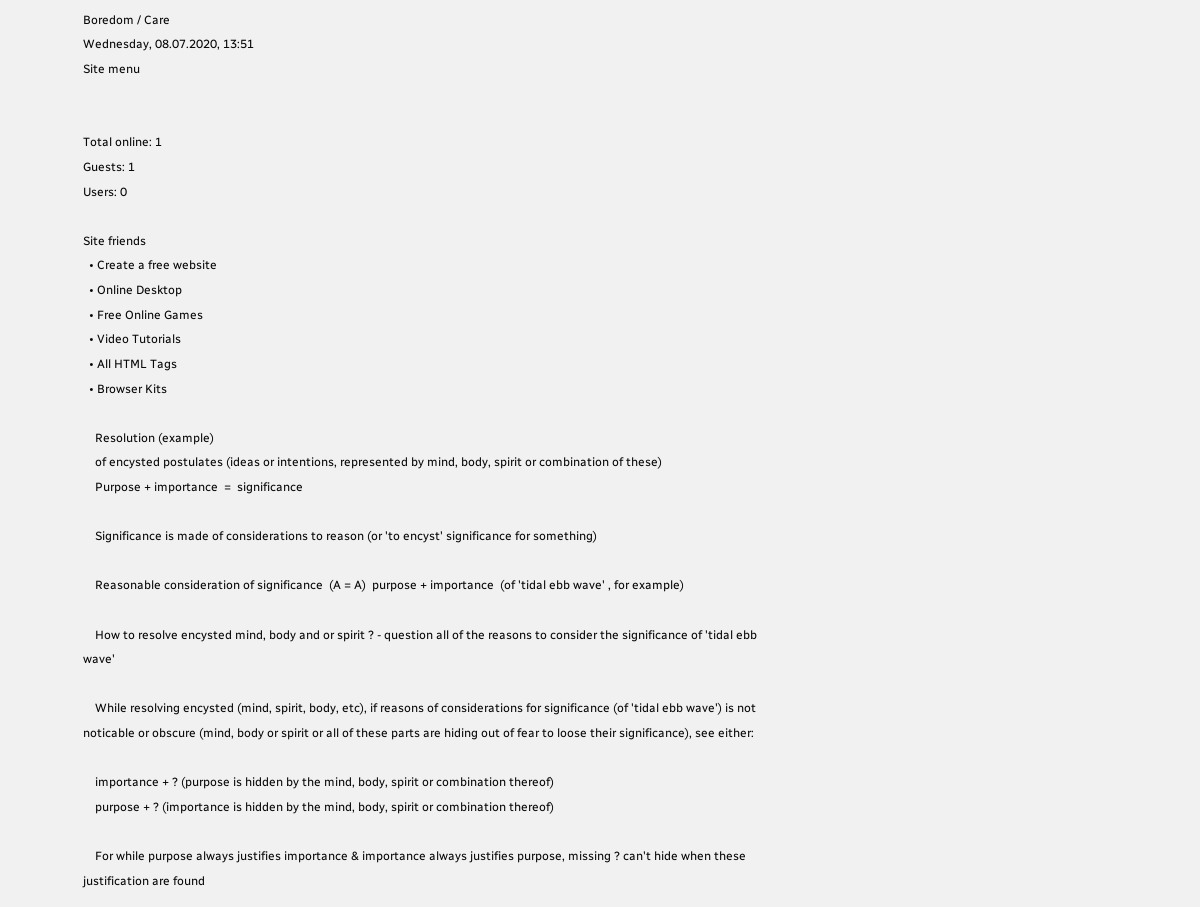Boredom / Care
Wednesday, 08.07.2020, 13:51
Site menu


Total online: 1
Guests: 1
Users: 0

Site friends
  • Create a free website
  • Online Desktop
  • Free Online Games
  • Video Tutorials
  • All HTML Tags
  • Browser Kits

    Resolution (example)
    of encysted postulates (ideas or intentions, represented by mind, body, spirit or combination of these)
    Purpose + importance  =  significance

    Significance is made of considerations to reason (or 'to encyst' significance for something)

    Reasonable consideration of significance  (A = A)  purpose + importance  (of 'tidal ebb wave' , for example)

    How to resolve encysted mind, body and or spirit ? - question all of the reasons to consider the significance of 'tidal ebb wave'

    While resolving encysted (mind, spirit, body, etc), if reasons of considerations for significance (of 'tidal ebb wave') is not noticable or obscure (mind, body or spirit or all of these parts are hiding out of fear to loose their significance), see either:

    importance + ? (purpose is hidden by the mind, body, spirit or combination thereof)
    purpose + ? (importance is hidden by the mind, body, spirit or combination thereof)

    For while purpose always justifies importance & importance always justifies purpose, missing ? can't hide when these justification are found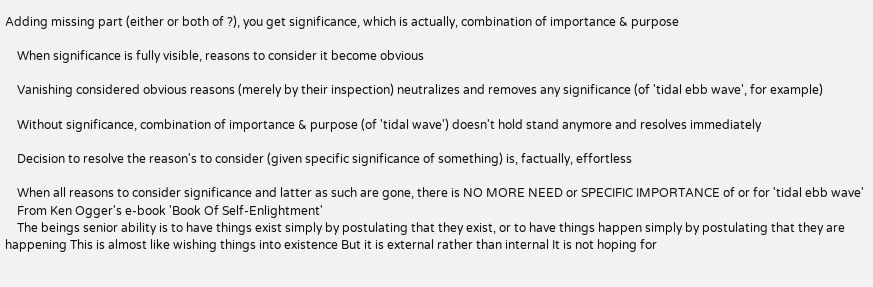Adding missing part (either or both of ?), you get significance, which is actually, combination of importance & purpose

    When significance is fully visible, reasons to consider it become obvious

    Vanishing considered obvious reasons (merely by their inspection) neutralizes and removes any significance (of 'tidal ebb wave', for example)

    Without significance, combination of importance & purpose (of 'tidal wave') doesn't hold stand anymore and resolves immediately

    Decision to resolve the reason's to consider (given specific significance of something) is, factually, effortless

    When all reasons to consider significance and latter as such are gone, there is NO MORE NEED or SPECIFIC IMPORTANCE of or for 'tidal ebb wave'
    From Ken Ogger's e-book 'Book Of Self-Enlightment'
    The beings senior ability is to have things exist simply by postulating that they exist, or to have things happen simply by postulating that they are happening This is almost like wishing things into existence But it is external rather than internal It is not hoping for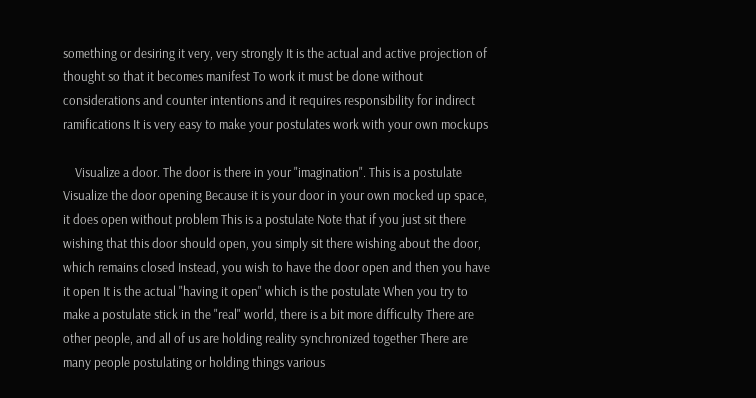something or desiring it very, very strongly It is the actual and active projection of thought so that it becomes manifest To work it must be done without considerations and counter intentions and it requires responsibility for indirect ramifications It is very easy to make your postulates work with your own mockups

    Visualize a door. The door is there in your "imagination". This is a postulate Visualize the door opening Because it is your door in your own mocked up space, it does open without problem This is a postulate Note that if you just sit there wishing that this door should open, you simply sit there wishing about the door, which remains closed Instead, you wish to have the door open and then you have it open It is the actual "having it open" which is the postulate When you try to make a postulate stick in the "real" world, there is a bit more difficulty There are other people, and all of us are holding reality synchronized together There are many people postulating or holding things various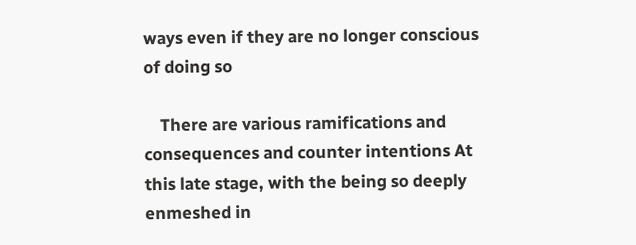ways even if they are no longer conscious of doing so

    There are various ramifications and consequences and counter intentions At this late stage, with the being so deeply enmeshed in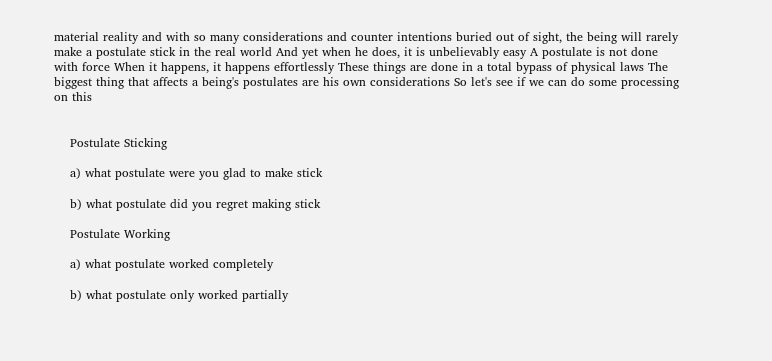material reality and with so many considerations and counter intentions buried out of sight, the being will rarely make a postulate stick in the real world And yet when he does, it is unbelievably easy A postulate is not done with force When it happens, it happens effortlessly These things are done in a total bypass of physical laws The biggest thing that affects a being's postulates are his own considerations So let's see if we can do some processing on this


    Postulate Sticking

    a) what postulate were you glad to make stick

    b) what postulate did you regret making stick

    Postulate Working

    a) what postulate worked completely

    b) what postulate only worked partially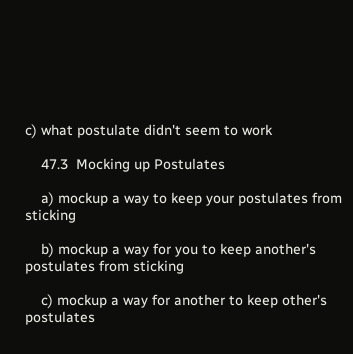c) what postulate didn't seem to work

    47.3  Mocking up Postulates

    a) mockup a way to keep your postulates from sticking

    b) mockup a way for you to keep another's postulates from sticking

    c) mockup a way for another to keep other's postulates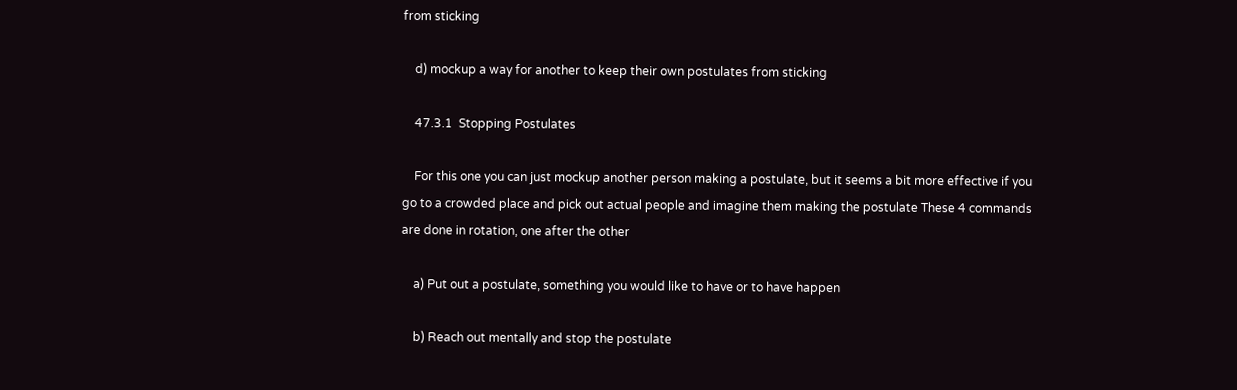from sticking

    d) mockup a way for another to keep their own postulates from sticking

    47.3.1  Stopping Postulates

    For this one you can just mockup another person making a postulate, but it seems a bit more effective if you go to a crowded place and pick out actual people and imagine them making the postulate These 4 commands are done in rotation, one after the other

    a) Put out a postulate, something you would like to have or to have happen

    b) Reach out mentally and stop the postulate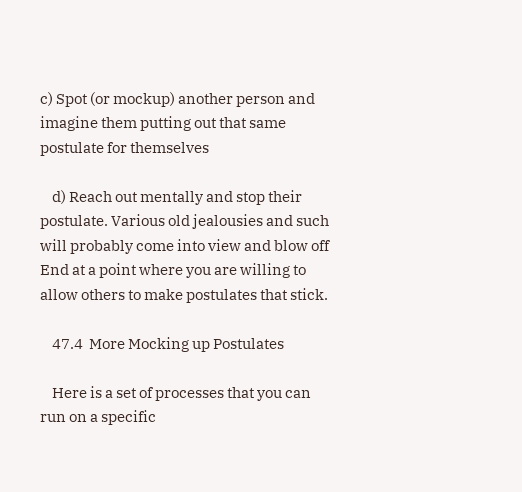c) Spot (or mockup) another person and imagine them putting out that same postulate for themselves

    d) Reach out mentally and stop their postulate. Various old jealousies and such will probably come into view and blow off End at a point where you are willing to allow others to make postulates that stick.

    47.4  More Mocking up Postulates

    Here is a set of processes that you can run on a specific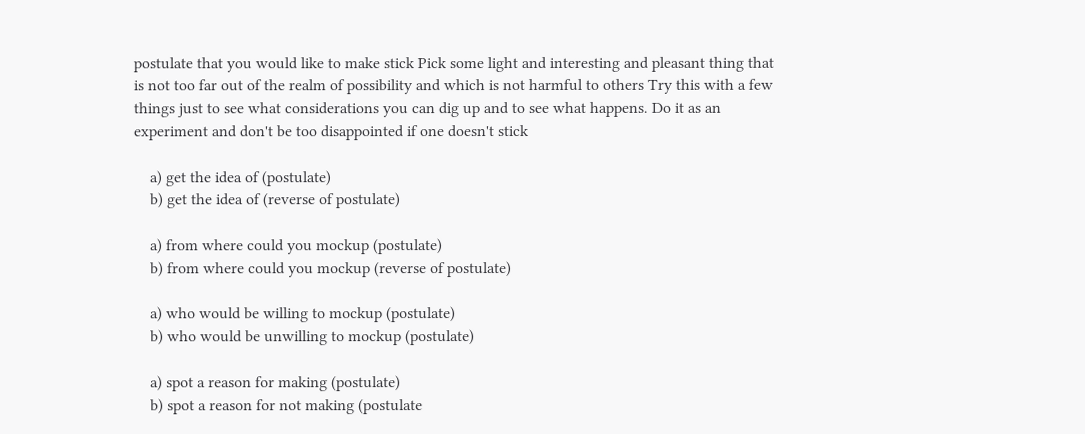postulate that you would like to make stick Pick some light and interesting and pleasant thing that is not too far out of the realm of possibility and which is not harmful to others Try this with a few things just to see what considerations you can dig up and to see what happens. Do it as an experiment and don't be too disappointed if one doesn't stick

    a) get the idea of (postulate)
    b) get the idea of (reverse of postulate)

    a) from where could you mockup (postulate)
    b) from where could you mockup (reverse of postulate)

    a) who would be willing to mockup (postulate)
    b) who would be unwilling to mockup (postulate)

    a) spot a reason for making (postulate)
    b) spot a reason for not making (postulate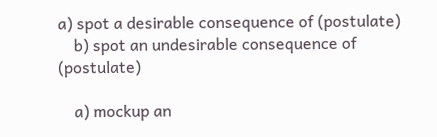a) spot a desirable consequence of (postulate)
    b) spot an undesirable consequence of (postulate)

    a) mockup an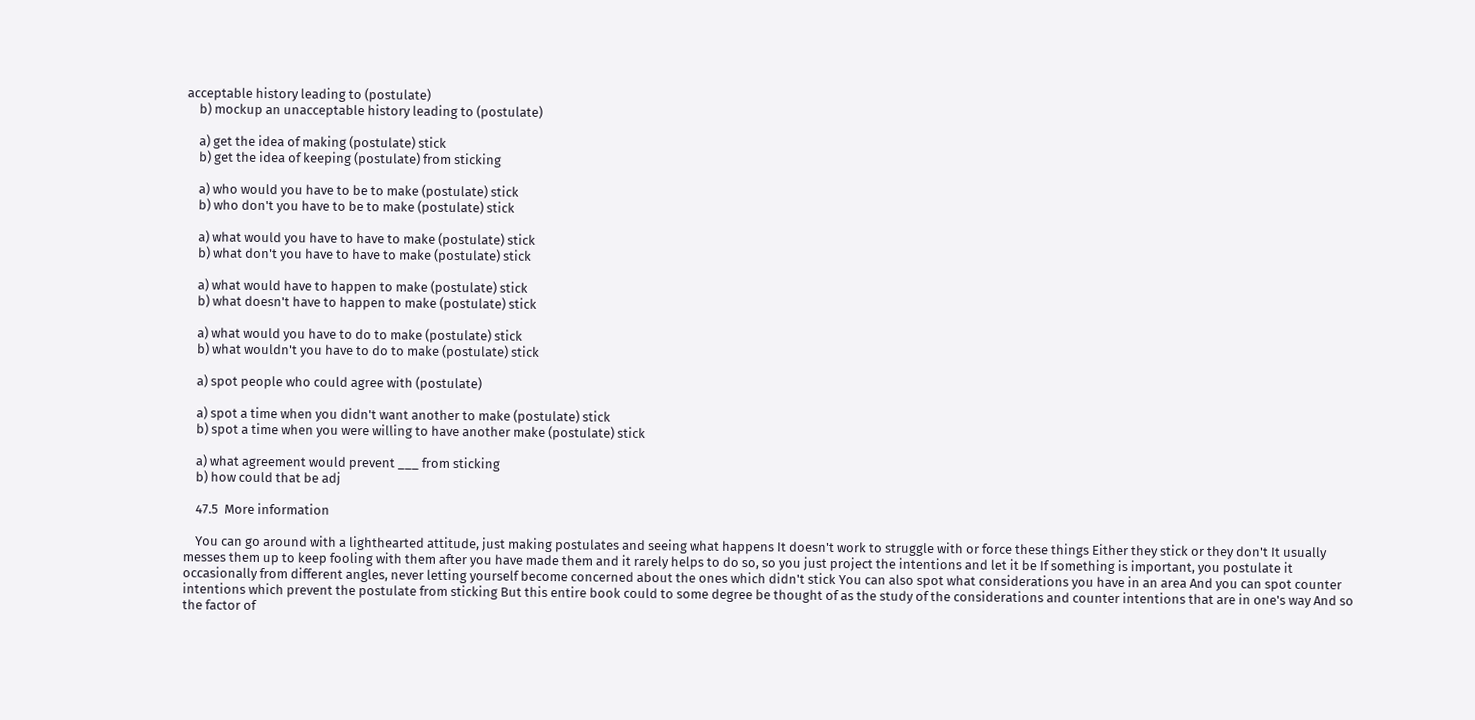acceptable history leading to (postulate)
    b) mockup an unacceptable history leading to (postulate)

    a) get the idea of making (postulate) stick
    b) get the idea of keeping (postulate) from sticking

    a) who would you have to be to make (postulate) stick
    b) who don't you have to be to make (postulate) stick

    a) what would you have to have to make (postulate) stick
    b) what don't you have to have to make (postulate) stick

    a) what would have to happen to make (postulate) stick
    b) what doesn't have to happen to make (postulate) stick

    a) what would you have to do to make (postulate) stick
    b) what wouldn't you have to do to make (postulate) stick

    a) spot people who could agree with (postulate)

    a) spot a time when you didn't want another to make (postulate) stick
    b) spot a time when you were willing to have another make (postulate) stick

    a) what agreement would prevent ___ from sticking
    b) how could that be adj

    47.5  More information

    You can go around with a lighthearted attitude, just making postulates and seeing what happens It doesn't work to struggle with or force these things Either they stick or they don't It usually messes them up to keep fooling with them after you have made them and it rarely helps to do so, so you just project the intentions and let it be If something is important, you postulate it occasionally from different angles, never letting yourself become concerned about the ones which didn't stick You can also spot what considerations you have in an area And you can spot counter intentions which prevent the postulate from sticking But this entire book could to some degree be thought of as the study of the considerations and counter intentions that are in one's way And so the factor of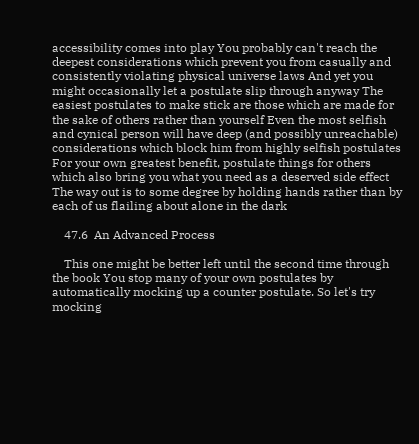accessibility comes into play You probably can't reach the deepest considerations which prevent you from casually and consistently violating physical universe laws And yet you might occasionally let a postulate slip through anyway The easiest postulates to make stick are those which are made for the sake of others rather than yourself Even the most selfish and cynical person will have deep (and possibly unreachable) considerations which block him from highly selfish postulates For your own greatest benefit, postulate things for others which also bring you what you need as a deserved side effect The way out is to some degree by holding hands rather than by each of us flailing about alone in the dark

    47.6  An Advanced Process

    This one might be better left until the second time through the book You stop many of your own postulates by automatically mocking up a counter postulate. So let's try mocking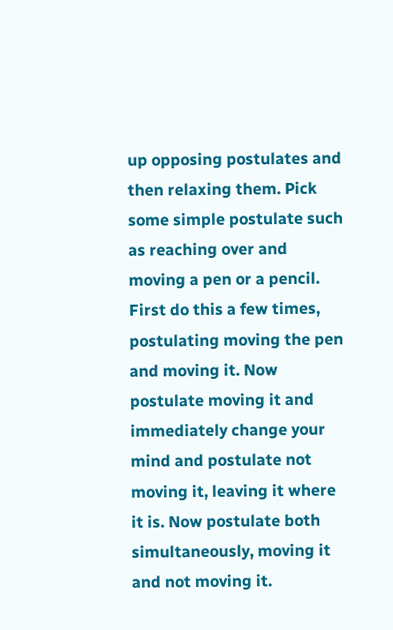up opposing postulates and then relaxing them. Pick some simple postulate such as reaching over and moving a pen or a pencil. First do this a few times, postulating moving the pen and moving it. Now postulate moving it and immediately change your mind and postulate not moving it, leaving it where it is. Now postulate both simultaneously, moving it and not moving it.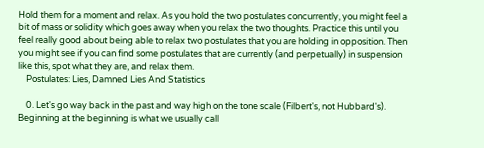Hold them for a moment and relax. As you hold the two postulates concurrently, you might feel a bit of mass or solidity which goes away when you relax the two thoughts. Practice this until you feel really good about being able to relax two postulates that you are holding in opposition. Then you might see if you can find some postulates that are currently (and perpetually) in suspension like this, spot what they are, and relax them.
    Postulates: Lies, Damned Lies And Statistics

    0. Let's go way back in the past and way high on the tone scale (Filbert's, not Hubbard's). Beginning at the beginning is what we usually call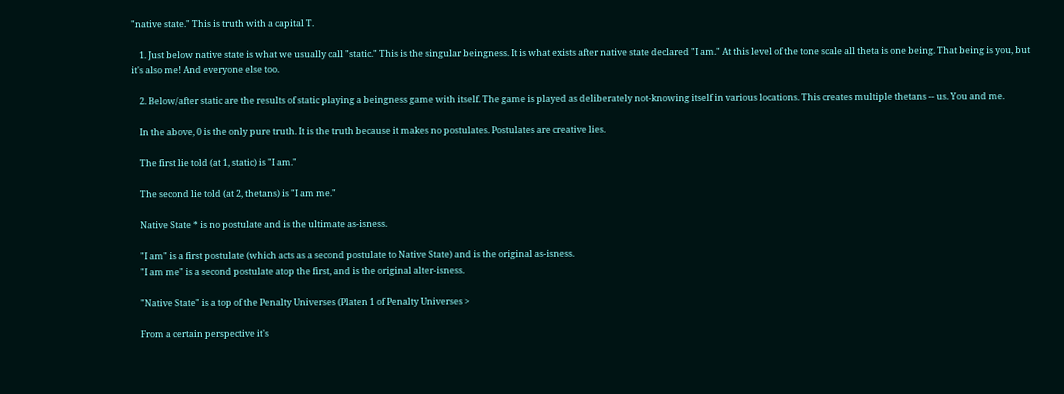"native state." This is truth with a capital T.

    1. Just below native state is what we usually call "static." This is the singular beingness. It is what exists after native state declared "I am." At this level of the tone scale all theta is one being. That being is you, but it's also me! And everyone else too.

    2. Below/after static are the results of static playing a beingness game with itself. The game is played as deliberately not-knowing itself in various locations. This creates multiple thetans -- us. You and me.

    In the above, 0 is the only pure truth. It is the truth because it makes no postulates. Postulates are creative lies.

    The first lie told (at 1, static) is "I am."

    The second lie told (at 2, thetans) is "I am me."

    Native State * is no postulate and is the ultimate as-isness.

    "I am" is a first postulate (which acts as a second postulate to Native State) and is the original as-isness.
    "I am me" is a second postulate atop the first, and is the original alter-isness.

    "Native State" is a top of the Penalty Universes (Platen 1 of Penalty Universes >

    From a certain perspective it's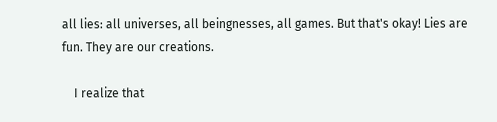all lies: all universes, all beingnesses, all games. But that's okay! Lies are fun. They are our creations.

    I realize that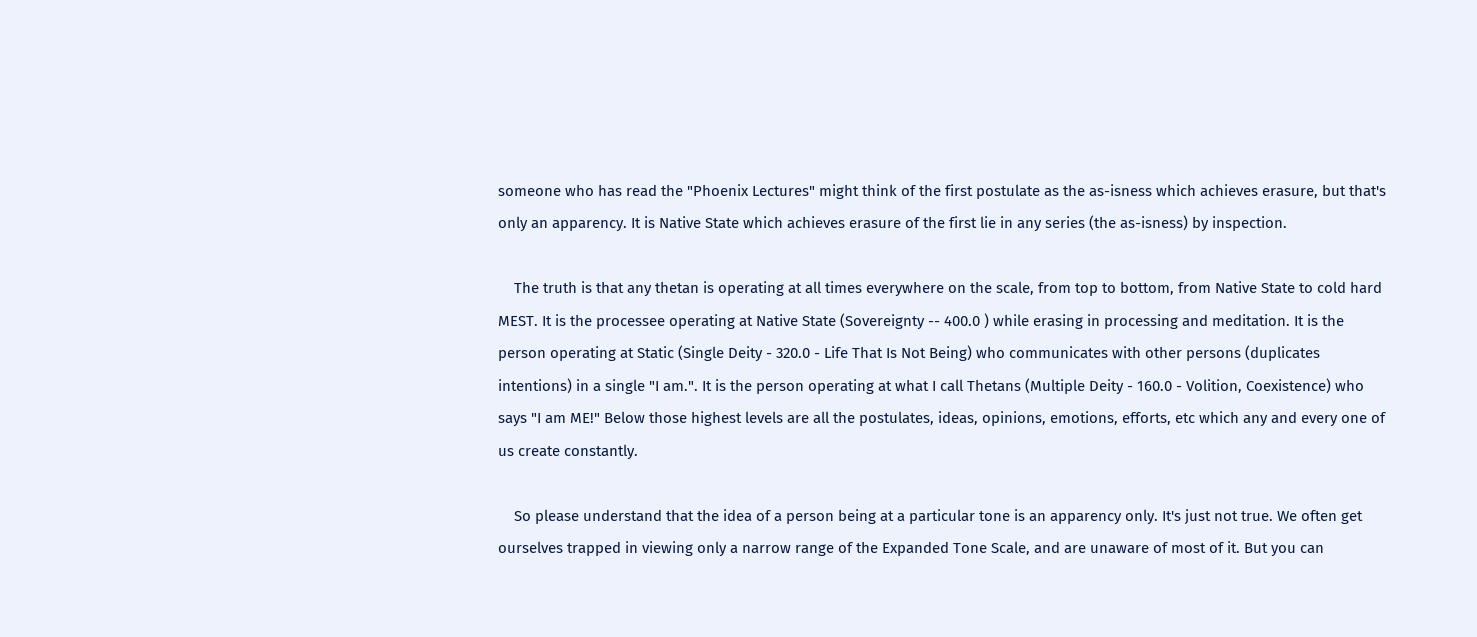someone who has read the "Phoenix Lectures" might think of the first postulate as the as-isness which achieves erasure, but that's only an apparency. It is Native State which achieves erasure of the first lie in any series (the as-isness) by inspection.

    The truth is that any thetan is operating at all times everywhere on the scale, from top to bottom, from Native State to cold hard MEST. It is the processee operating at Native State (Sovereignty -- 400.0 ) while erasing in processing and meditation. It is the person operating at Static (Single Deity - 320.0 - Life That Is Not Being) who communicates with other persons (duplicates intentions) in a single "I am.". It is the person operating at what I call Thetans (Multiple Deity - 160.0 - Volition, Coexistence) who says "I am ME!" Below those highest levels are all the postulates, ideas, opinions, emotions, efforts, etc which any and every one of us create constantly.

    So please understand that the idea of a person being at a particular tone is an apparency only. It's just not true. We often get ourselves trapped in viewing only a narrow range of the Expanded Tone Scale, and are unaware of most of it. But you can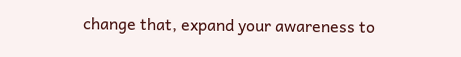change that, expand your awareness to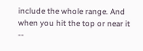include the whole range. And when you hit the top or near it --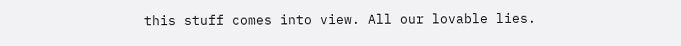this stuff comes into view. All our lovable lies.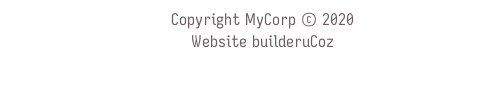Copyright MyCorp © 2020
    Website builderuCoz